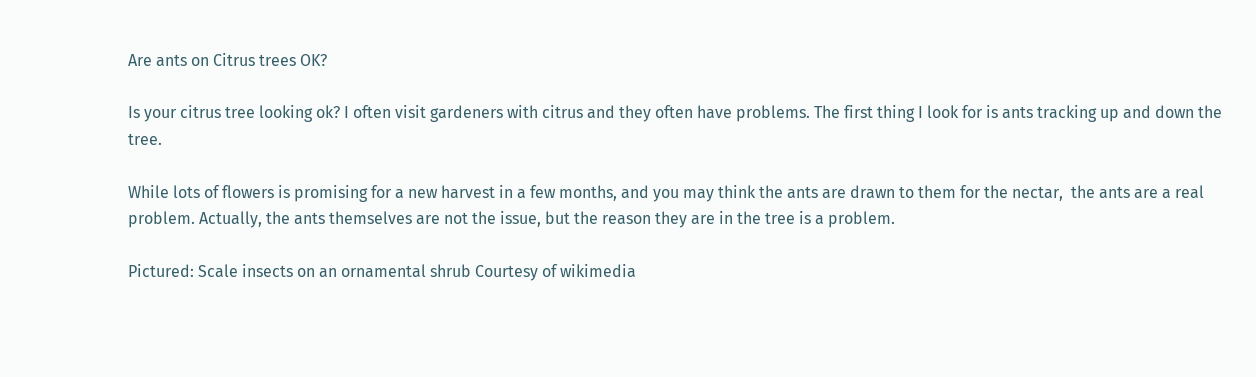Are ants on Citrus trees OK?

Is your citrus tree looking ok? I often visit gardeners with citrus and they often have problems. The first thing I look for is ants tracking up and down the tree.

While lots of flowers is promising for a new harvest in a few months, and you may think the ants are drawn to them for the nectar,  the ants are a real problem. Actually, the ants themselves are not the issue, but the reason they are in the tree is a problem.

Pictured: Scale insects on an ornamental shrub Courtesy of wikimedia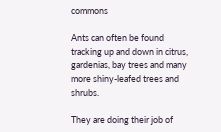commons

Ants can often be found tracking up and down in citrus, gardenias, bay trees and many more shiny-leafed trees and shrubs.

They are doing their job of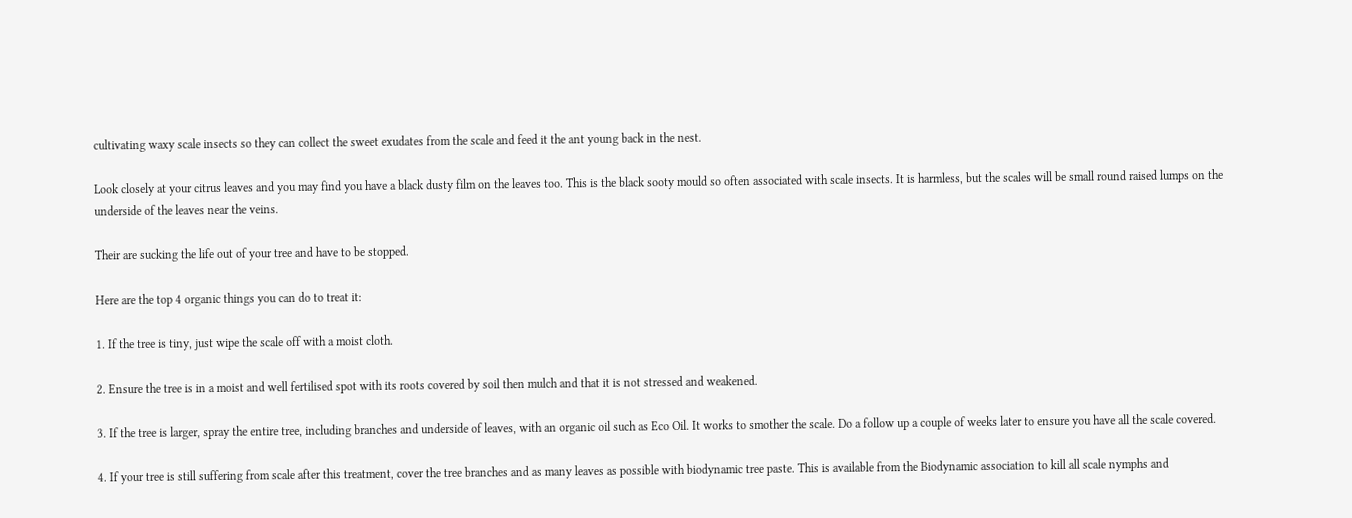cultivating waxy scale insects so they can collect the sweet exudates from the scale and feed it the ant young back in the nest.

Look closely at your citrus leaves and you may find you have a black dusty film on the leaves too. This is the black sooty mould so often associated with scale insects. It is harmless, but the scales will be small round raised lumps on the underside of the leaves near the veins.

Their are sucking the life out of your tree and have to be stopped.

Here are the top 4 organic things you can do to treat it:

1. If the tree is tiny, just wipe the scale off with a moist cloth.

2. Ensure the tree is in a moist and well fertilised spot with its roots covered by soil then mulch and that it is not stressed and weakened.

3. If the tree is larger, spray the entire tree, including branches and underside of leaves, with an organic oil such as Eco Oil. It works to smother the scale. Do a follow up a couple of weeks later to ensure you have all the scale covered.

4. If your tree is still suffering from scale after this treatment, cover the tree branches and as many leaves as possible with biodynamic tree paste. This is available from the Biodynamic association to kill all scale nymphs and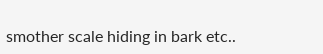smother scale hiding in bark etc..